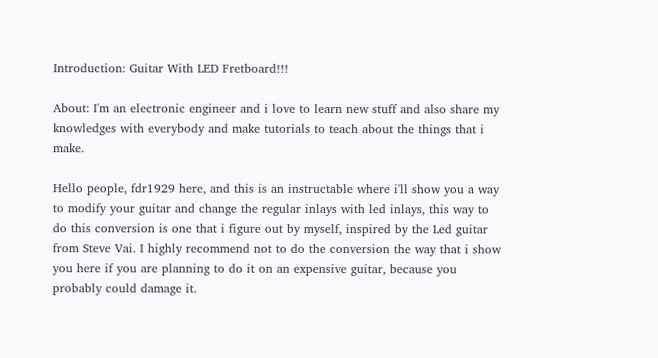Introduction: Guitar With LED Fretboard!!!

About: I'm an electronic engineer and i love to learn new stuff and also share my knowledges with everybody and make tutorials to teach about the things that i make.

Hello people, fdr1929 here, and this is an instructable where i'll show you a way to modify your guitar and change the regular inlays with led inlays, this way to do this conversion is one that i figure out by myself, inspired by the Led guitar from Steve Vai. I highly recommend not to do the conversion the way that i show you here if you are planning to do it on an expensive guitar, because you probably could damage it.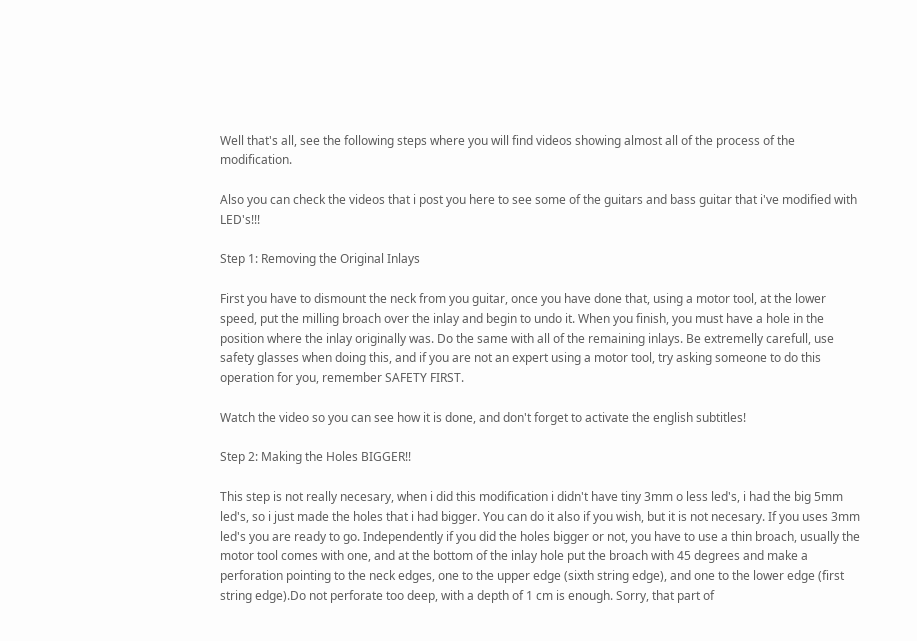Well that's all, see the following steps where you will find videos showing almost all of the process of the modification.

Also you can check the videos that i post you here to see some of the guitars and bass guitar that i've modified with LED's!!!

Step 1: Removing the Original Inlays

First you have to dismount the neck from you guitar, once you have done that, using a motor tool, at the lower speed, put the milling broach over the inlay and begin to undo it. When you finish, you must have a hole in the position where the inlay originally was. Do the same with all of the remaining inlays. Be extremelly carefull, use safety glasses when doing this, and if you are not an expert using a motor tool, try asking someone to do this operation for you, remember SAFETY FIRST.

Watch the video so you can see how it is done, and don't forget to activate the english subtitles!

Step 2: Making the Holes BIGGER!!

This step is not really necesary, when i did this modification i didn't have tiny 3mm o less led's, i had the big 5mm led's, so i just made the holes that i had bigger. You can do it also if you wish, but it is not necesary. If you uses 3mm led's you are ready to go. Independently if you did the holes bigger or not, you have to use a thin broach, usually the motor tool comes with one, and at the bottom of the inlay hole put the broach with 45 degrees and make a perforation pointing to the neck edges, one to the upper edge (sixth string edge), and one to the lower edge (first string edge).Do not perforate too deep, with a depth of 1 cm is enough. Sorry, that part of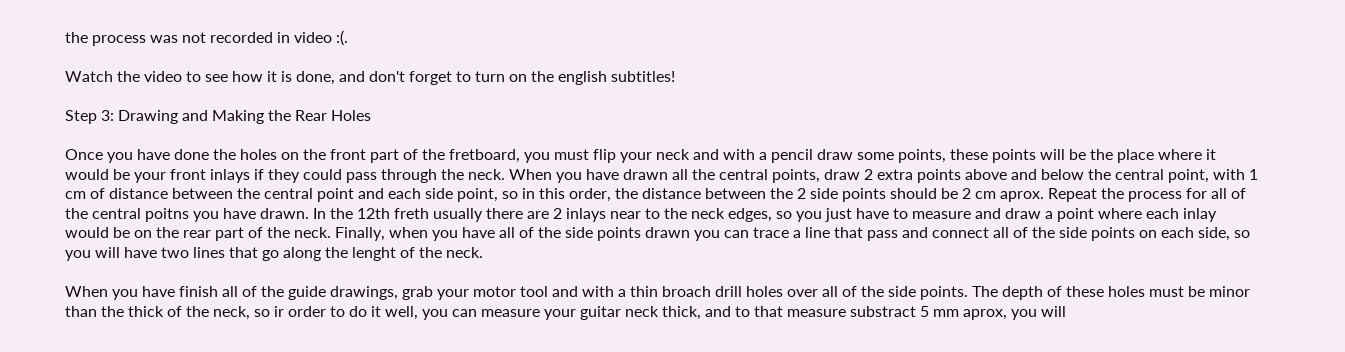the process was not recorded in video :(.

Watch the video to see how it is done, and don't forget to turn on the english subtitles!

Step 3: Drawing and Making the Rear Holes

Once you have done the holes on the front part of the fretboard, you must flip your neck and with a pencil draw some points, these points will be the place where it would be your front inlays if they could pass through the neck. When you have drawn all the central points, draw 2 extra points above and below the central point, with 1 cm of distance between the central point and each side point, so in this order, the distance between the 2 side points should be 2 cm aprox. Repeat the process for all of the central poitns you have drawn. In the 12th freth usually there are 2 inlays near to the neck edges, so you just have to measure and draw a point where each inlay would be on the rear part of the neck. Finally, when you have all of the side points drawn you can trace a line that pass and connect all of the side points on each side, so you will have two lines that go along the lenght of the neck.

When you have finish all of the guide drawings, grab your motor tool and with a thin broach drill holes over all of the side points. The depth of these holes must be minor than the thick of the neck, so ir order to do it well, you can measure your guitar neck thick, and to that measure substract 5 mm aprox, you will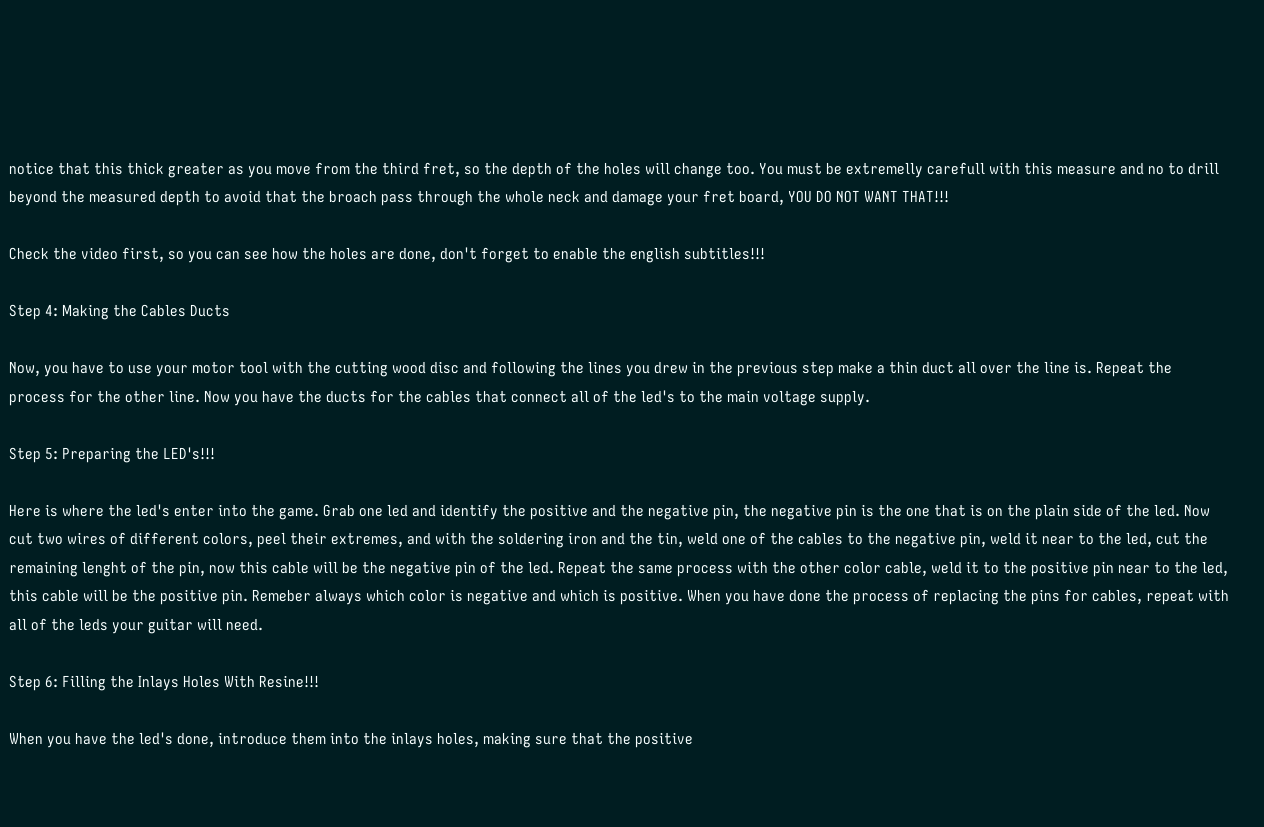notice that this thick greater as you move from the third fret, so the depth of the holes will change too. You must be extremelly carefull with this measure and no to drill beyond the measured depth to avoid that the broach pass through the whole neck and damage your fret board, YOU DO NOT WANT THAT!!!

Check the video first, so you can see how the holes are done, don't forget to enable the english subtitles!!!

Step 4: Making the Cables Ducts

Now, you have to use your motor tool with the cutting wood disc and following the lines you drew in the previous step make a thin duct all over the line is. Repeat the process for the other line. Now you have the ducts for the cables that connect all of the led's to the main voltage supply.

Step 5: Preparing the LED's!!!

Here is where the led's enter into the game. Grab one led and identify the positive and the negative pin, the negative pin is the one that is on the plain side of the led. Now cut two wires of different colors, peel their extremes, and with the soldering iron and the tin, weld one of the cables to the negative pin, weld it near to the led, cut the remaining lenght of the pin, now this cable will be the negative pin of the led. Repeat the same process with the other color cable, weld it to the positive pin near to the led, this cable will be the positive pin. Remeber always which color is negative and which is positive. When you have done the process of replacing the pins for cables, repeat with all of the leds your guitar will need.

Step 6: Filling the Inlays Holes With Resine!!!

When you have the led's done, introduce them into the inlays holes, making sure that the positive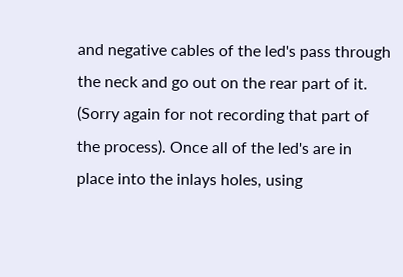and negative cables of the led's pass through the neck and go out on the rear part of it. (Sorry again for not recording that part of the process). Once all of the led's are in place into the inlays holes, using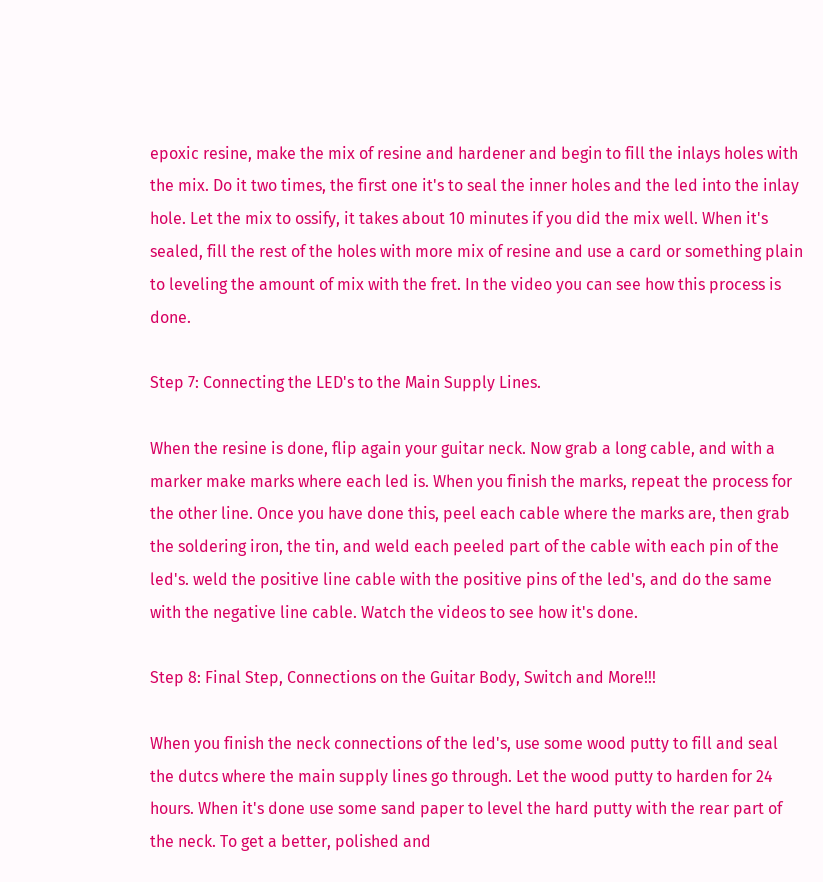epoxic resine, make the mix of resine and hardener and begin to fill the inlays holes with the mix. Do it two times, the first one it's to seal the inner holes and the led into the inlay hole. Let the mix to ossify, it takes about 10 minutes if you did the mix well. When it's sealed, fill the rest of the holes with more mix of resine and use a card or something plain to leveling the amount of mix with the fret. In the video you can see how this process is done.

Step 7: Connecting the LED's to the Main Supply Lines.

When the resine is done, flip again your guitar neck. Now grab a long cable, and with a marker make marks where each led is. When you finish the marks, repeat the process for the other line. Once you have done this, peel each cable where the marks are, then grab the soldering iron, the tin, and weld each peeled part of the cable with each pin of the led's. weld the positive line cable with the positive pins of the led's, and do the same with the negative line cable. Watch the videos to see how it's done.

Step 8: Final Step, Connections on the Guitar Body, Switch and More!!!

When you finish the neck connections of the led's, use some wood putty to fill and seal the dutcs where the main supply lines go through. Let the wood putty to harden for 24 hours. When it's done use some sand paper to level the hard putty with the rear part of the neck. To get a better, polished and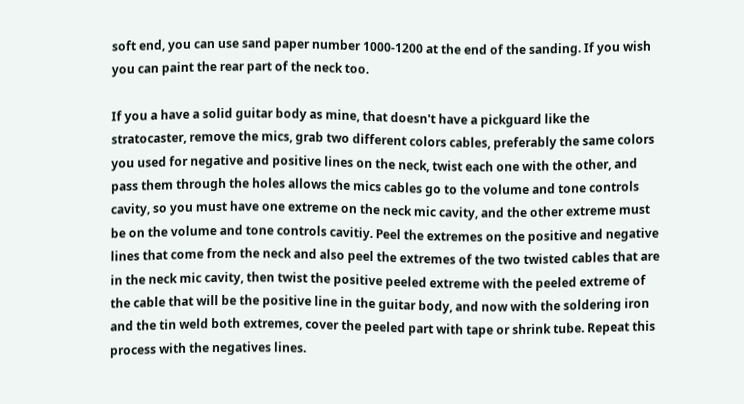soft end, you can use sand paper number 1000-1200 at the end of the sanding. If you wish you can paint the rear part of the neck too.

If you a have a solid guitar body as mine, that doesn't have a pickguard like the stratocaster, remove the mics, grab two different colors cables, preferably the same colors you used for negative and positive lines on the neck, twist each one with the other, and pass them through the holes allows the mics cables go to the volume and tone controls cavity, so you must have one extreme on the neck mic cavity, and the other extreme must be on the volume and tone controls cavitiy. Peel the extremes on the positive and negative lines that come from the neck and also peel the extremes of the two twisted cables that are in the neck mic cavity, then twist the positive peeled extreme with the peeled extreme of the cable that will be the positive line in the guitar body, and now with the soldering iron and the tin weld both extremes, cover the peeled part with tape or shrink tube. Repeat this process with the negatives lines.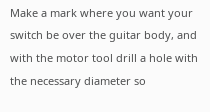Make a mark where you want your switch be over the guitar body, and with the motor tool drill a hole with the necessary diameter so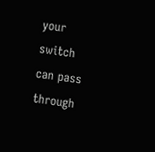your switch can pass through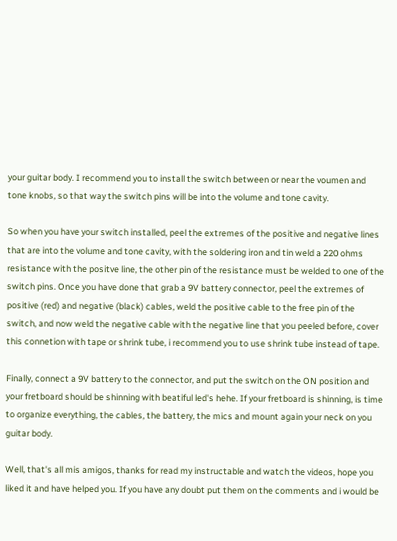your guitar body. I recommend you to install the switch between or near the voumen and tone knobs, so that way the switch pins will be into the volume and tone cavity.

So when you have your switch installed, peel the extremes of the positive and negative lines that are into the volume and tone cavity, with the soldering iron and tin weld a 220 ohms resistance with the positve line, the other pin of the resistance must be welded to one of the switch pins. Once you have done that grab a 9V battery connector, peel the extremes of positive (red) and negative (black) cables, weld the positive cable to the free pin of the switch, and now weld the negative cable with the negative line that you peeled before, cover this connetion with tape or shrink tube, i recommend you to use shrink tube instead of tape.

Finally, connect a 9V battery to the connector, and put the switch on the ON position and your fretboard should be shinning with beatiful led's hehe. If your fretboard is shinning, is time to organize everything, the cables, the battery, the mics and mount again your neck on you guitar body.

Well, that's all mis amigos, thanks for read my instructable and watch the videos, hope you liked it and have helped you. If you have any doubt put them on the comments and i would be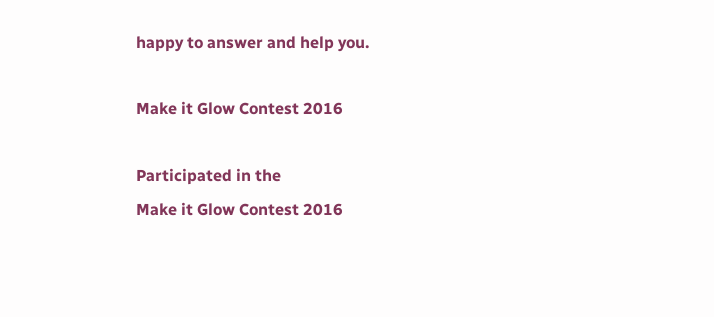happy to answer and help you.

Make it Glow Contest 2016

Participated in the
Make it Glow Contest 2016